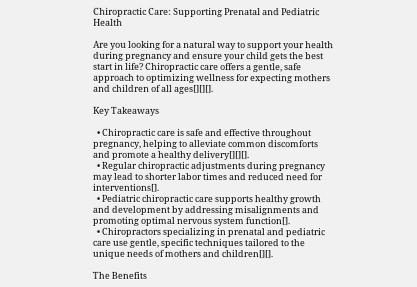Chiropractic Care: Supporting Prenatal and Pediatric Health

Are you looking for a natural way to support your health during pregnancy and ensure your child gets the best start in life? Chiropractic care offers a gentle, safe approach to optimizing wellness for expecting mothers and children of all ages[][][].

Key Takeaways

  • Chiropractic care is safe and effective throughout pregnancy, helping to alleviate common discomforts and promote a healthy delivery[][][].
  • Regular chiropractic adjustments during pregnancy may lead to shorter labor times and reduced need for interventions[].
  • Pediatric chiropractic care supports healthy growth and development by addressing misalignments and promoting optimal nervous system function[].
  • Chiropractors specializing in prenatal and pediatric care use gentle, specific techniques tailored to the unique needs of mothers and children[][].

The Benefits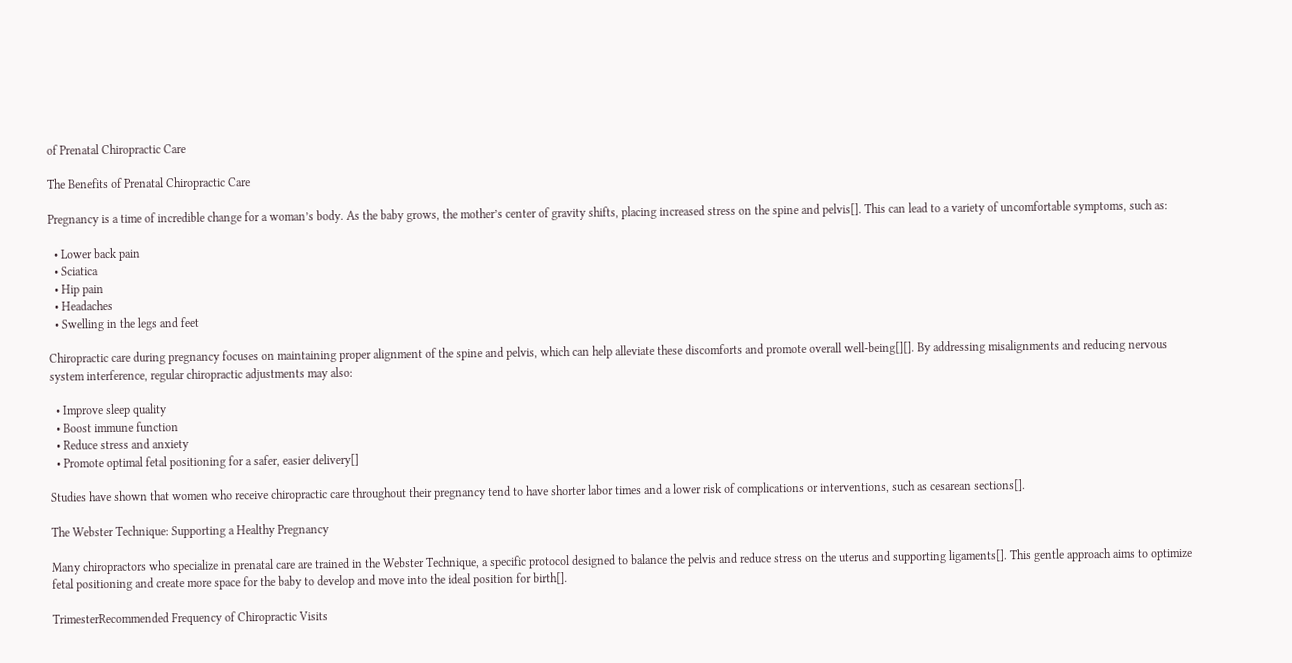of Prenatal Chiropractic Care

The Benefits of Prenatal Chiropractic Care

Pregnancy is a time of incredible change for a woman’s body. As the baby grows, the mother’s center of gravity shifts, placing increased stress on the spine and pelvis[]. This can lead to a variety of uncomfortable symptoms, such as:

  • Lower back pain
  • Sciatica
  • Hip pain
  • Headaches
  • Swelling in the legs and feet

Chiropractic care during pregnancy focuses on maintaining proper alignment of the spine and pelvis, which can help alleviate these discomforts and promote overall well-being[][]. By addressing misalignments and reducing nervous system interference, regular chiropractic adjustments may also:

  • Improve sleep quality
  • Boost immune function
  • Reduce stress and anxiety
  • Promote optimal fetal positioning for a safer, easier delivery[]

Studies have shown that women who receive chiropractic care throughout their pregnancy tend to have shorter labor times and a lower risk of complications or interventions, such as cesarean sections[].

The Webster Technique: Supporting a Healthy Pregnancy

Many chiropractors who specialize in prenatal care are trained in the Webster Technique, a specific protocol designed to balance the pelvis and reduce stress on the uterus and supporting ligaments[]. This gentle approach aims to optimize fetal positioning and create more space for the baby to develop and move into the ideal position for birth[].

TrimesterRecommended Frequency of Chiropractic Visits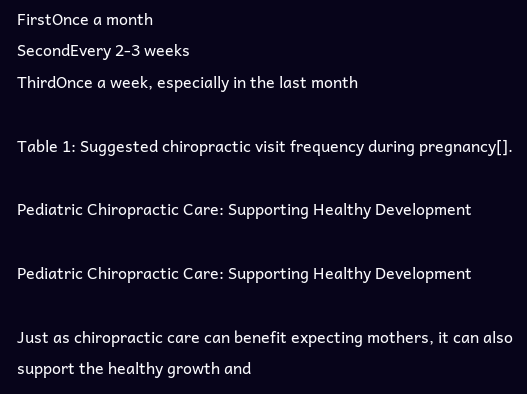FirstOnce a month
SecondEvery 2-3 weeks
ThirdOnce a week, especially in the last month

Table 1: Suggested chiropractic visit frequency during pregnancy[].

Pediatric Chiropractic Care: Supporting Healthy Development

Pediatric Chiropractic Care: Supporting Healthy Development

Just as chiropractic care can benefit expecting mothers, it can also support the healthy growth and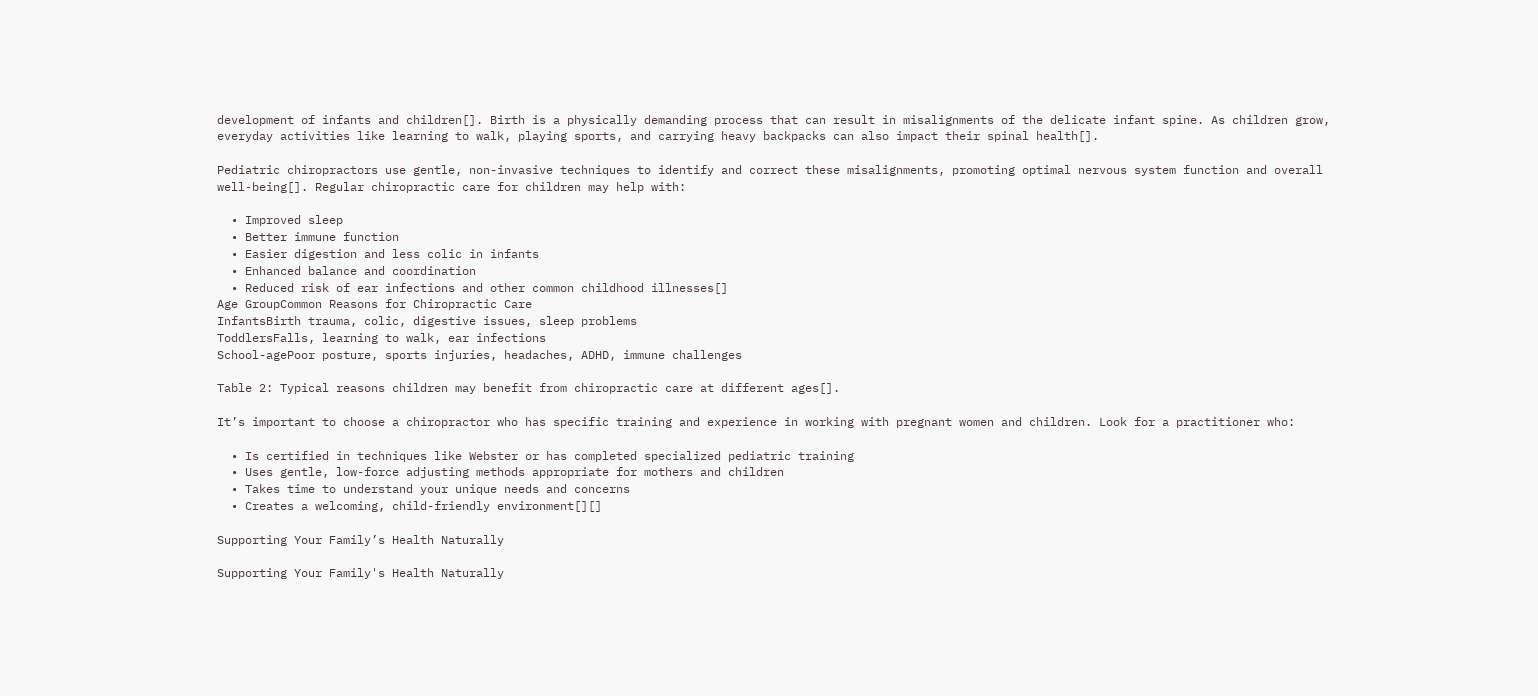development of infants and children[]. Birth is a physically demanding process that can result in misalignments of the delicate infant spine. As children grow, everyday activities like learning to walk, playing sports, and carrying heavy backpacks can also impact their spinal health[].

Pediatric chiropractors use gentle, non-invasive techniques to identify and correct these misalignments, promoting optimal nervous system function and overall well-being[]. Regular chiropractic care for children may help with:

  • Improved sleep
  • Better immune function
  • Easier digestion and less colic in infants
  • Enhanced balance and coordination
  • Reduced risk of ear infections and other common childhood illnesses[]
Age GroupCommon Reasons for Chiropractic Care
InfantsBirth trauma, colic, digestive issues, sleep problems
ToddlersFalls, learning to walk, ear infections
School-agePoor posture, sports injuries, headaches, ADHD, immune challenges

Table 2: Typical reasons children may benefit from chiropractic care at different ages[].

It’s important to choose a chiropractor who has specific training and experience in working with pregnant women and children. Look for a practitioner who:

  • Is certified in techniques like Webster or has completed specialized pediatric training
  • Uses gentle, low-force adjusting methods appropriate for mothers and children
  • Takes time to understand your unique needs and concerns
  • Creates a welcoming, child-friendly environment[][]

Supporting Your Family’s Health Naturally

Supporting Your Family's Health Naturally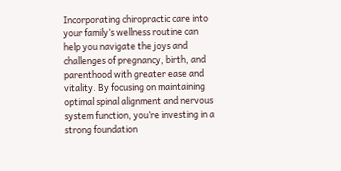Incorporating chiropractic care into your family’s wellness routine can help you navigate the joys and challenges of pregnancy, birth, and parenthood with greater ease and vitality. By focusing on maintaining optimal spinal alignment and nervous system function, you’re investing in a strong foundation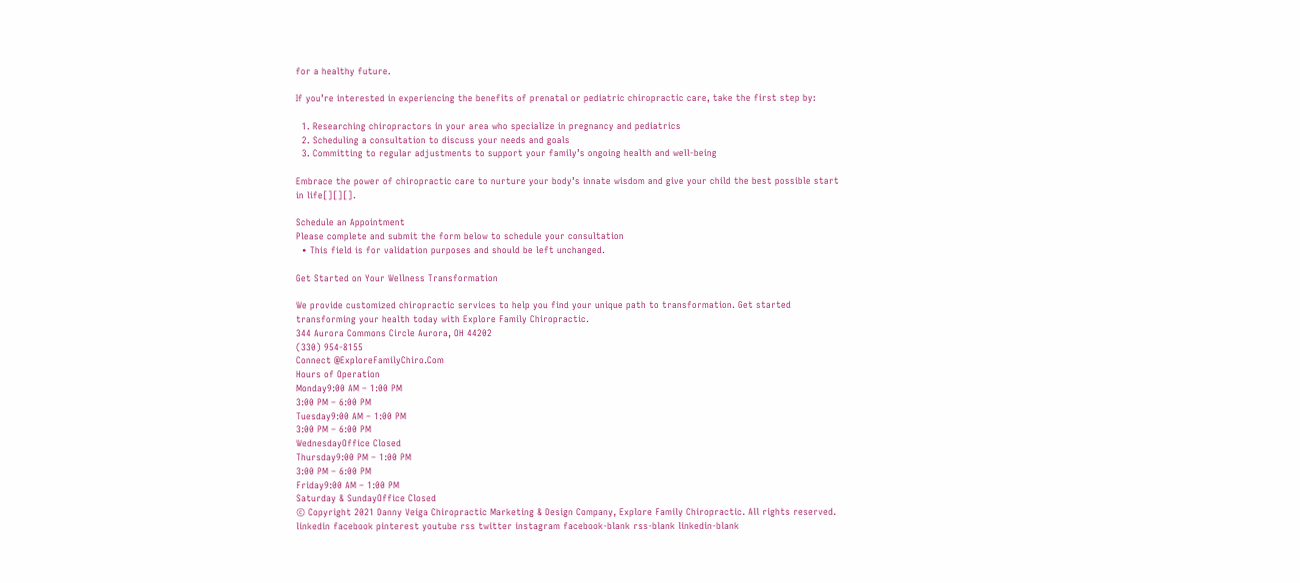for a healthy future.

If you’re interested in experiencing the benefits of prenatal or pediatric chiropractic care, take the first step by:

  1. Researching chiropractors in your area who specialize in pregnancy and pediatrics
  2. Scheduling a consultation to discuss your needs and goals
  3. Committing to regular adjustments to support your family’s ongoing health and well-being

Embrace the power of chiropractic care to nurture your body’s innate wisdom and give your child the best possible start in life[][][].

Schedule an Appointment
Please complete and submit the form below to schedule your consultation
  • This field is for validation purposes and should be left unchanged.

Get Started on Your Wellness Transformation

We provide customized chiropractic services to help you find your unique path to transformation. Get started transforming your health today with Explore Family Chiropractic.
344 Aurora Commons Circle Aurora, OH 44202
(330) 954-8155
Connect @ExploreFamilyChiro.Com
Hours of Operation
Monday9:00 AM – 1:00 PM
3:00 PM – 6:00 PM
Tuesday9:00 AM – 1:00 PM
3:00 PM – 6:00 PM
WednesdayOffice Closed
Thursday9:00 PM – 1:00 PM
3:00 PM – 6:00 PM
Friday9:00 AM – 1:00 PM
Saturday & SundayOffice Closed
© Copyright 2021 Danny Veiga Chiropractic Marketing & Design Company, Explore Family Chiropractic. All rights reserved.
linkedin facebook pinterest youtube rss twitter instagram facebook-blank rss-blank linkedin-blank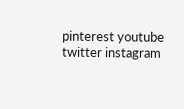pinterest youtube twitter instagram